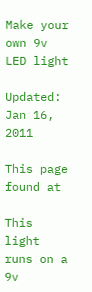Make your own 9v LED light

Updated: Jan 16, 2011

This page found at

This light runs on a 9v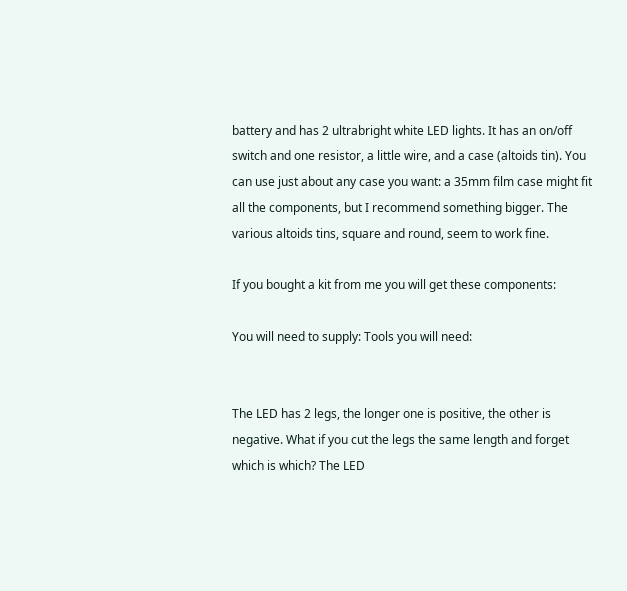battery and has 2 ultrabright white LED lights. It has an on/off switch and one resistor, a little wire, and a case (altoids tin). You can use just about any case you want: a 35mm film case might fit all the components, but I recommend something bigger. The various altoids tins, square and round, seem to work fine.

If you bought a kit from me you will get these components:

You will need to supply: Tools you will need:


The LED has 2 legs, the longer one is positive, the other is negative. What if you cut the legs the same length and forget which is which? The LED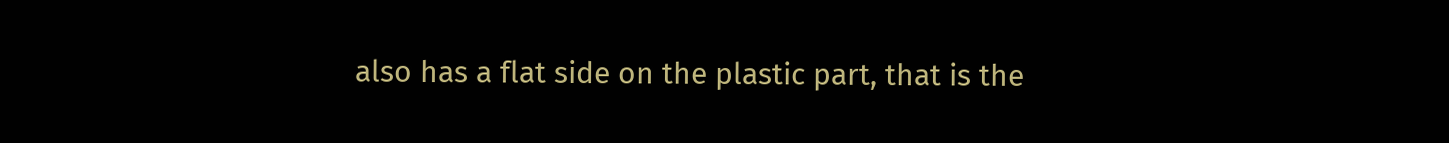also has a flat side on the plastic part, that is the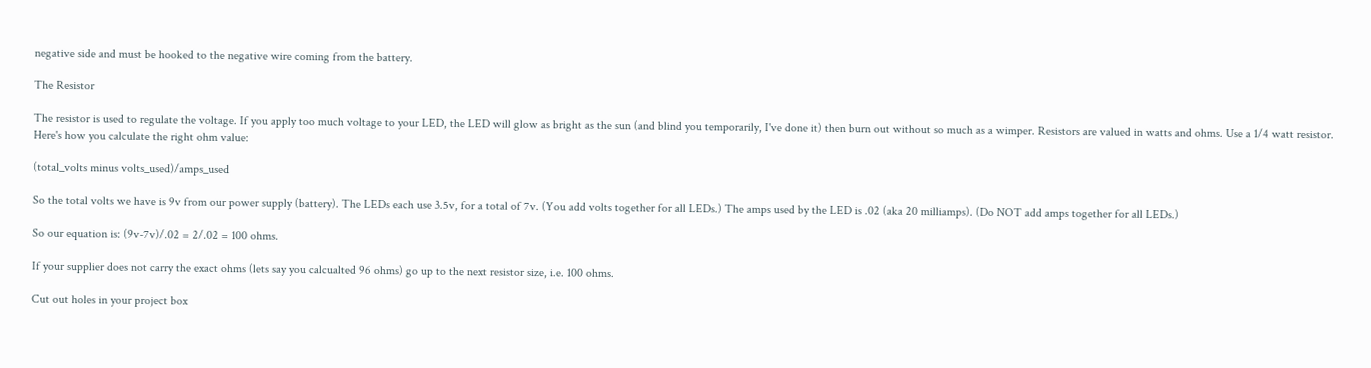negative side and must be hooked to the negative wire coming from the battery.

The Resistor

The resistor is used to regulate the voltage. If you apply too much voltage to your LED, the LED will glow as bright as the sun (and blind you temporarily, I've done it) then burn out without so much as a wimper. Resistors are valued in watts and ohms. Use a 1/4 watt resistor. Here's how you calculate the right ohm value:

(total_volts minus volts_used)/amps_used

So the total volts we have is 9v from our power supply (battery). The LEDs each use 3.5v, for a total of 7v. (You add volts together for all LEDs.) The amps used by the LED is .02 (aka 20 milliamps). (Do NOT add amps together for all LEDs.)

So our equation is: (9v-7v)/.02 = 2/.02 = 100 ohms.

If your supplier does not carry the exact ohms (lets say you calcualted 96 ohms) go up to the next resistor size, i.e. 100 ohms.

Cut out holes in your project box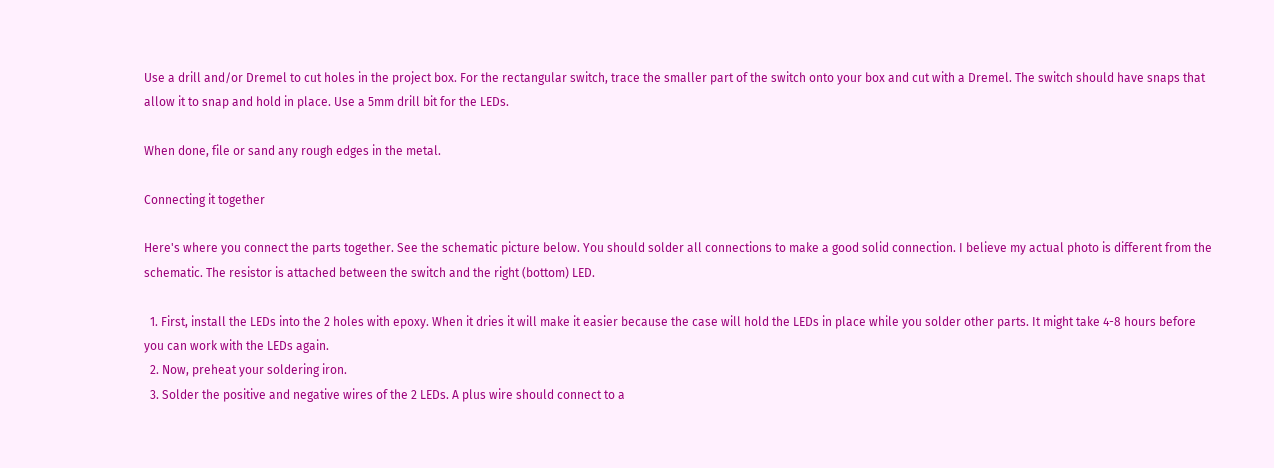Use a drill and/or Dremel to cut holes in the project box. For the rectangular switch, trace the smaller part of the switch onto your box and cut with a Dremel. The switch should have snaps that allow it to snap and hold in place. Use a 5mm drill bit for the LEDs.

When done, file or sand any rough edges in the metal.

Connecting it together

Here's where you connect the parts together. See the schematic picture below. You should solder all connections to make a good solid connection. I believe my actual photo is different from the schematic. The resistor is attached between the switch and the right (bottom) LED.

  1. First, install the LEDs into the 2 holes with epoxy. When it dries it will make it easier because the case will hold the LEDs in place while you solder other parts. It might take 4-8 hours before you can work with the LEDs again.
  2. Now, preheat your soldering iron.
  3. Solder the positive and negative wires of the 2 LEDs. A plus wire should connect to a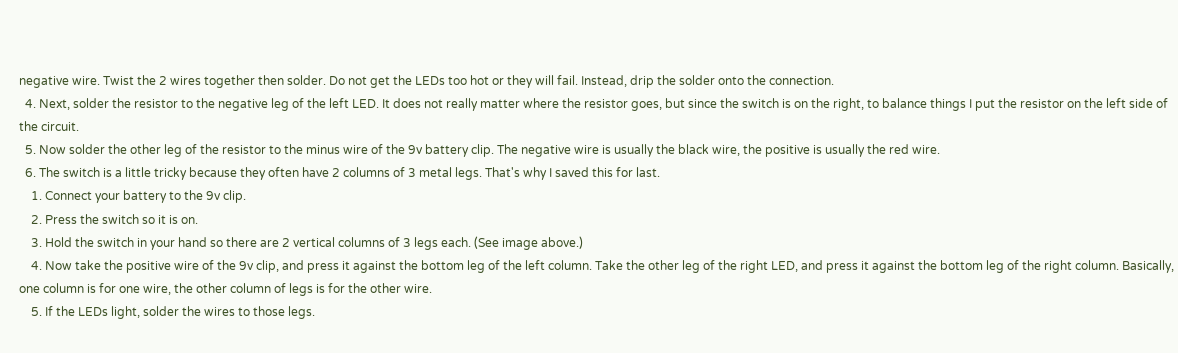negative wire. Twist the 2 wires together then solder. Do not get the LEDs too hot or they will fail. Instead, drip the solder onto the connection.
  4. Next, solder the resistor to the negative leg of the left LED. It does not really matter where the resistor goes, but since the switch is on the right, to balance things I put the resistor on the left side of the circuit.
  5. Now solder the other leg of the resistor to the minus wire of the 9v battery clip. The negative wire is usually the black wire, the positive is usually the red wire.
  6. The switch is a little tricky because they often have 2 columns of 3 metal legs. That's why I saved this for last.
    1. Connect your battery to the 9v clip.
    2. Press the switch so it is on.
    3. Hold the switch in your hand so there are 2 vertical columns of 3 legs each. (See image above.)
    4. Now take the positive wire of the 9v clip, and press it against the bottom leg of the left column. Take the other leg of the right LED, and press it against the bottom leg of the right column. Basically, one column is for one wire, the other column of legs is for the other wire.
    5. If the LEDs light, solder the wires to those legs.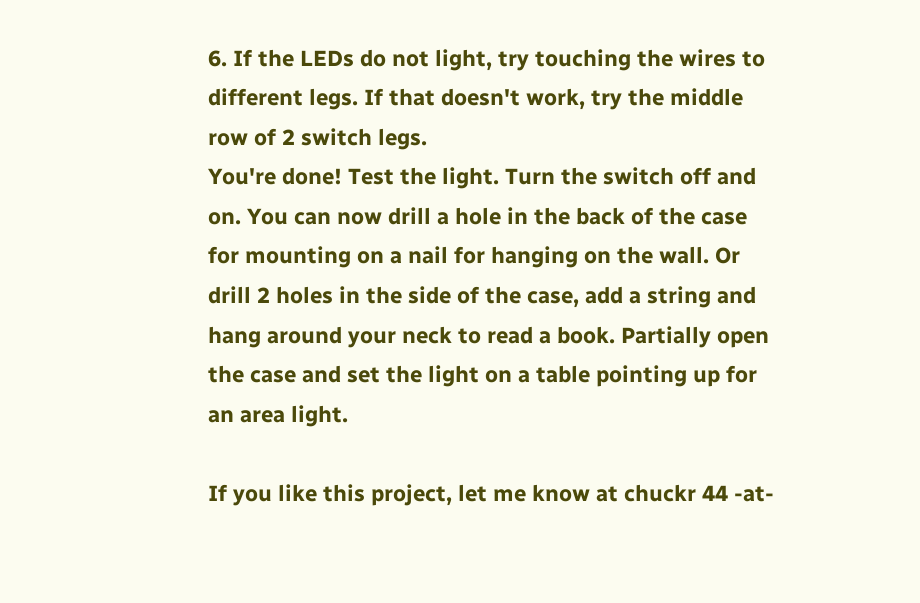6. If the LEDs do not light, try touching the wires to different legs. If that doesn't work, try the middle row of 2 switch legs.
You're done! Test the light. Turn the switch off and on. You can now drill a hole in the back of the case for mounting on a nail for hanging on the wall. Or drill 2 holes in the side of the case, add a string and hang around your neck to read a book. Partially open the case and set the light on a table pointing up for an area light.

If you like this project, let me know at chuckr 44 -at-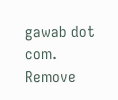gawab dot com. Remove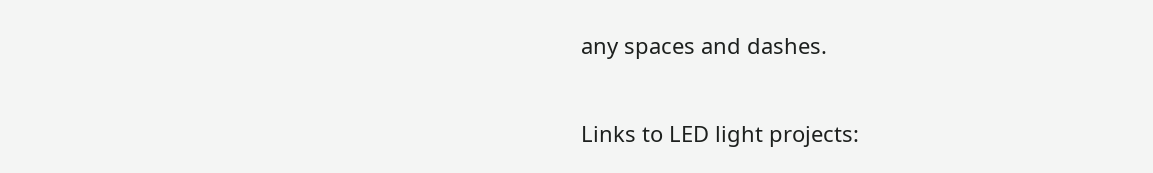any spaces and dashes.

Links to LED light projects: